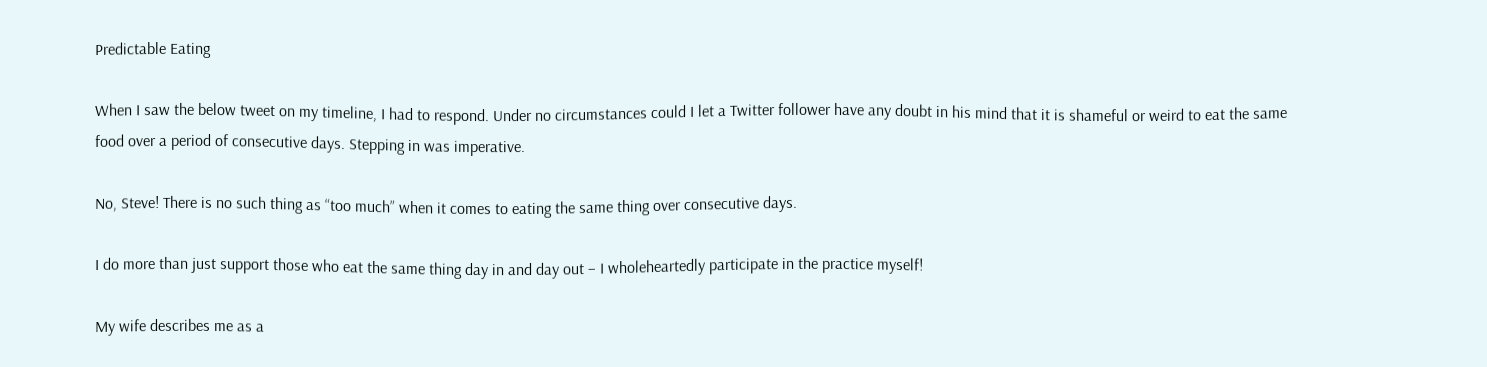Predictable Eating

When I saw the below tweet on my timeline, I had to respond. Under no circumstances could I let a Twitter follower have any doubt in his mind that it is shameful or weird to eat the same food over a period of consecutive days. Stepping in was imperative.

No, Steve! There is no such thing as “too much” when it comes to eating the same thing over consecutive days.

I do more than just support those who eat the same thing day in and day out – I wholeheartedly participate in the practice myself!

My wife describes me as a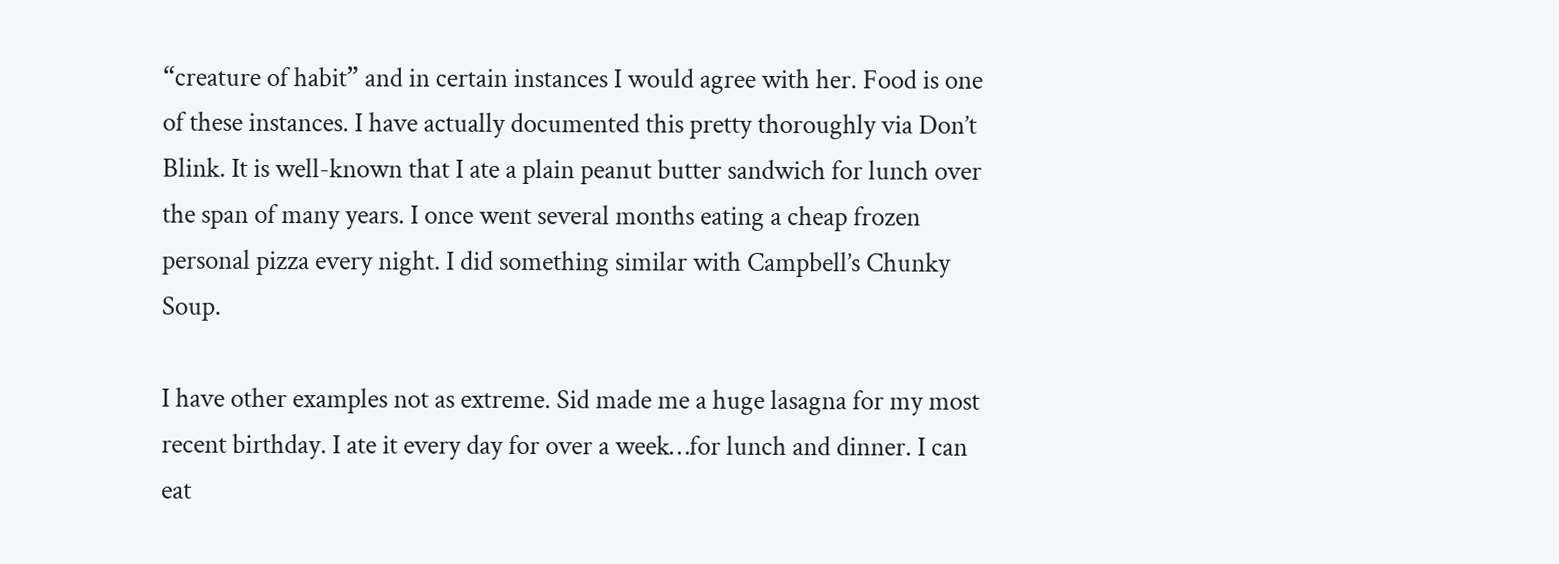“creature of habit” and in certain instances I would agree with her. Food is one of these instances. I have actually documented this pretty thoroughly via Don’t Blink. It is well-known that I ate a plain peanut butter sandwich for lunch over the span of many years. I once went several months eating a cheap frozen personal pizza every night. I did something similar with Campbell’s Chunky Soup.

I have other examples not as extreme. Sid made me a huge lasagna for my most recent birthday. I ate it every day for over a week…for lunch and dinner. I can eat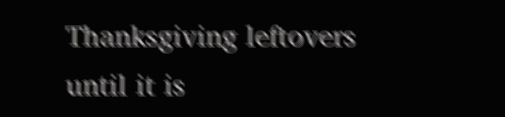Thanksgiving leftovers until it is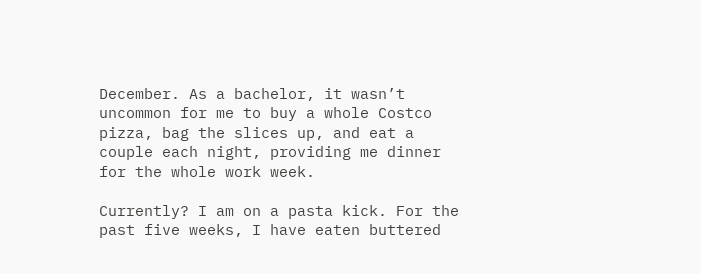December. As a bachelor, it wasn’t uncommon for me to buy a whole Costco pizza, bag the slices up, and eat a couple each night, providing me dinner for the whole work week.

Currently? I am on a pasta kick. For the past five weeks, I have eaten buttered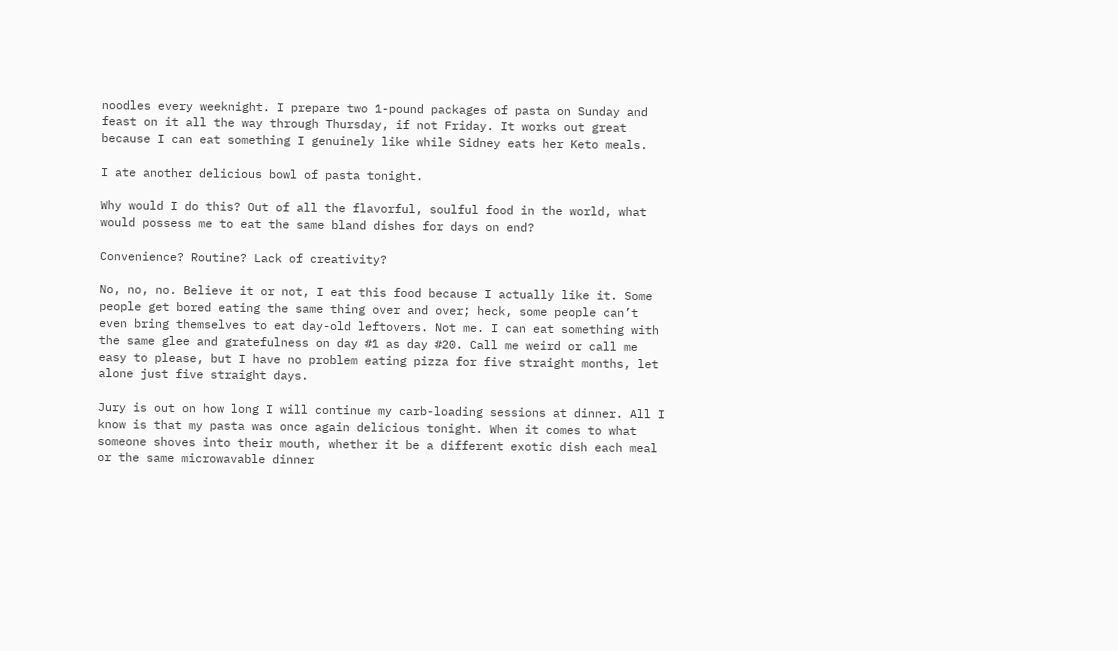noodles every weeknight. I prepare two 1-pound packages of pasta on Sunday and feast on it all the way through Thursday, if not Friday. It works out great because I can eat something I genuinely like while Sidney eats her Keto meals.

I ate another delicious bowl of pasta tonight.

Why would I do this? Out of all the flavorful, soulful food in the world, what would possess me to eat the same bland dishes for days on end?

Convenience? Routine? Lack of creativity?

No, no, no. Believe it or not, I eat this food because I actually like it. Some people get bored eating the same thing over and over; heck, some people can’t even bring themselves to eat day-old leftovers. Not me. I can eat something with the same glee and gratefulness on day #1 as day #20. Call me weird or call me easy to please, but I have no problem eating pizza for five straight months, let alone just five straight days.

Jury is out on how long I will continue my carb-loading sessions at dinner. All I know is that my pasta was once again delicious tonight. When it comes to what someone shoves into their mouth, whether it be a different exotic dish each meal or the same microwavable dinner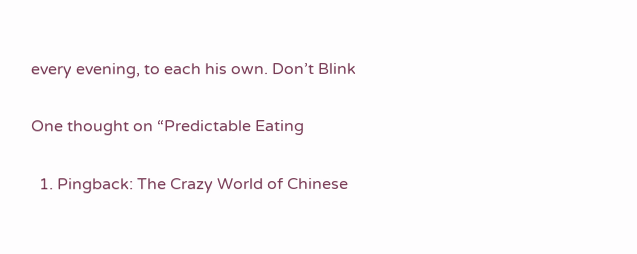every evening, to each his own. Don’t Blink

One thought on “Predictable Eating

  1. Pingback: The Crazy World of Chinese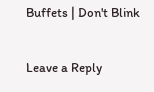Buffets | Don't Blink

Leave a Reply